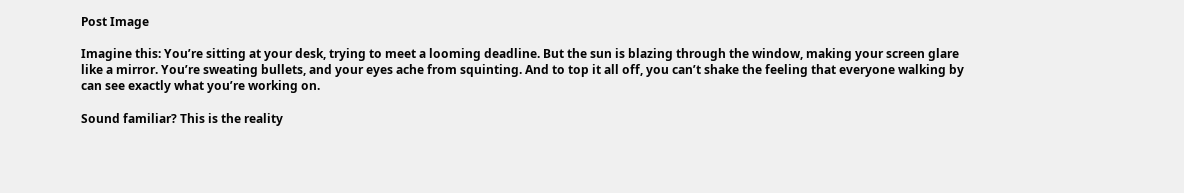Post Image

Imagine this: You’re sitting at your desk, trying to meet a looming deadline. But the sun is blazing through the window, making your screen glare like a mirror. You’re sweating bullets, and your eyes ache from squinting. And to top it all off, you can’t shake the feeling that everyone walking by can see exactly what you’re working on.

Sound familiar? This is the reality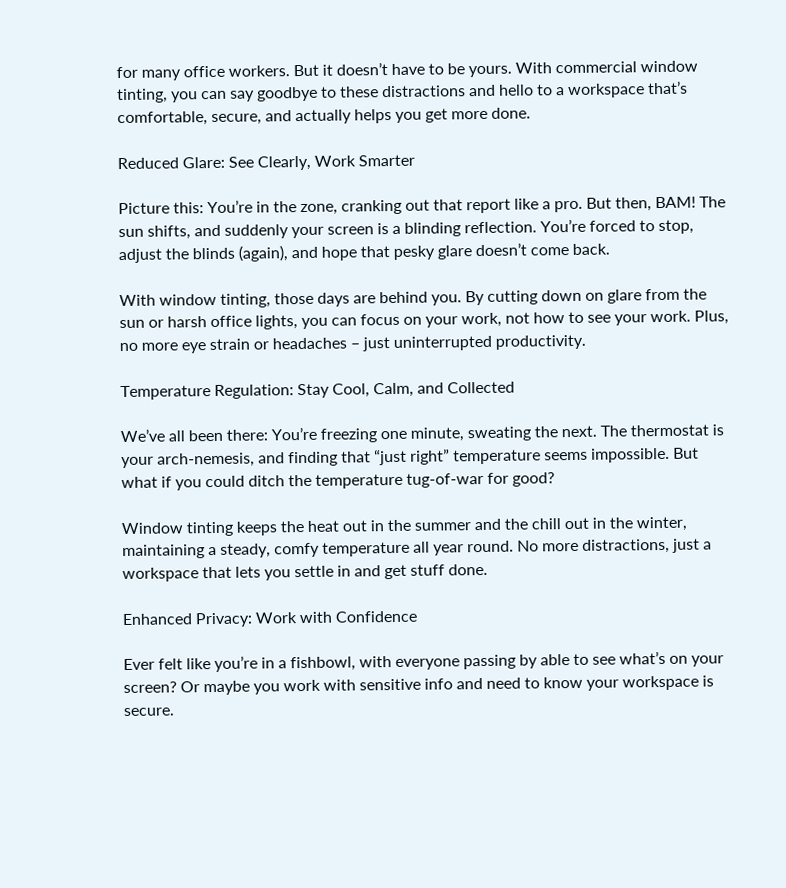for many office workers. But it doesn’t have to be yours. With commercial window tinting, you can say goodbye to these distractions and hello to a workspace that’s comfortable, secure, and actually helps you get more done.

Reduced Glare: See Clearly, Work Smarter

Picture this: You’re in the zone, cranking out that report like a pro. But then, BAM! The sun shifts, and suddenly your screen is a blinding reflection. You’re forced to stop, adjust the blinds (again), and hope that pesky glare doesn’t come back.

With window tinting, those days are behind you. By cutting down on glare from the sun or harsh office lights, you can focus on your work, not how to see your work. Plus, no more eye strain or headaches – just uninterrupted productivity.

Temperature Regulation: Stay Cool, Calm, and Collected

We’ve all been there: You’re freezing one minute, sweating the next. The thermostat is your arch-nemesis, and finding that “just right” temperature seems impossible. But what if you could ditch the temperature tug-of-war for good?

Window tinting keeps the heat out in the summer and the chill out in the winter, maintaining a steady, comfy temperature all year round. No more distractions, just a workspace that lets you settle in and get stuff done.

Enhanced Privacy: Work with Confidence

Ever felt like you’re in a fishbowl, with everyone passing by able to see what’s on your screen? Or maybe you work with sensitive info and need to know your workspace is secure.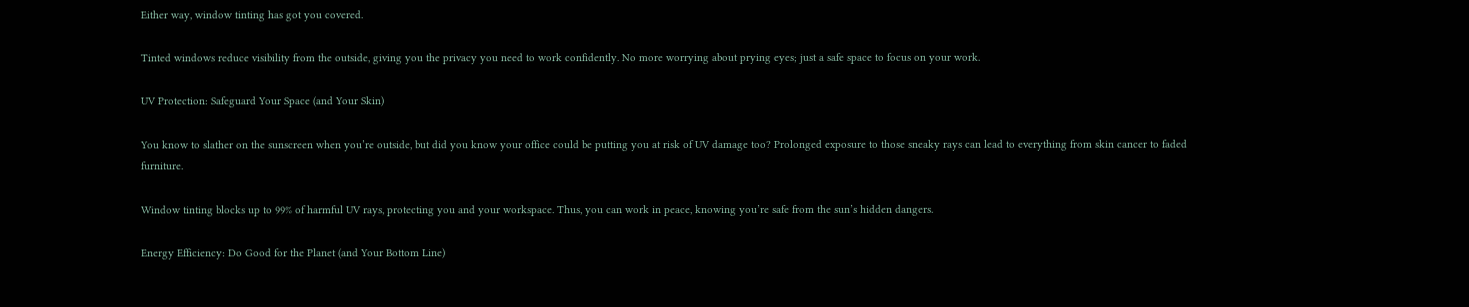Either way, window tinting has got you covered.

Tinted windows reduce visibility from the outside, giving you the privacy you need to work confidently. No more worrying about prying eyes; just a safe space to focus on your work.

UV Protection: Safeguard Your Space (and Your Skin)

You know to slather on the sunscreen when you’re outside, but did you know your office could be putting you at risk of UV damage too? Prolonged exposure to those sneaky rays can lead to everything from skin cancer to faded furniture.

Window tinting blocks up to 99% of harmful UV rays, protecting you and your workspace. Thus, you can work in peace, knowing you’re safe from the sun’s hidden dangers.

Energy Efficiency: Do Good for the Planet (and Your Bottom Line)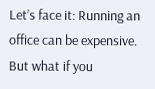Let’s face it: Running an office can be expensive. But what if you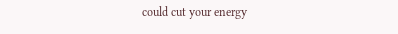could cut your energy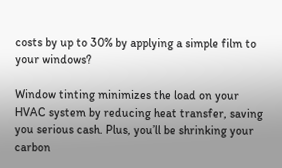costs by up to 30% by applying a simple film to your windows?

Window tinting minimizes the load on your HVAC system by reducing heat transfer, saving you serious cash. Plus, you’ll be shrinking your carbon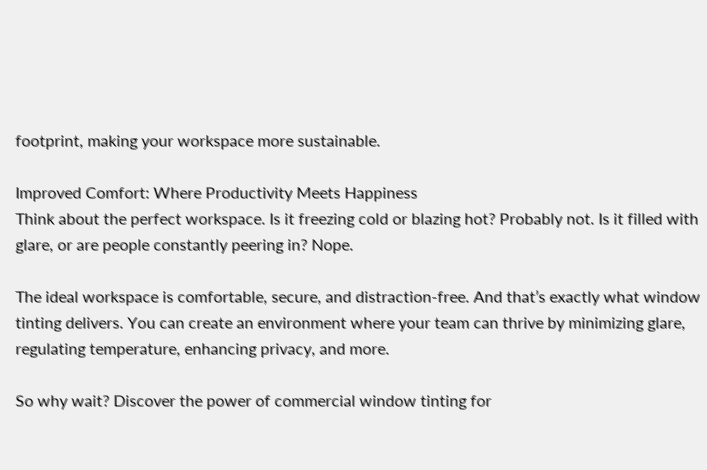footprint, making your workspace more sustainable.

Improved Comfort: Where Productivity Meets Happiness
Think about the perfect workspace. Is it freezing cold or blazing hot? Probably not. Is it filled with glare, or are people constantly peering in? Nope.

The ideal workspace is comfortable, secure, and distraction-free. And that’s exactly what window tinting delivers. You can create an environment where your team can thrive by minimizing glare, regulating temperature, enhancing privacy, and more.

So why wait? Discover the power of commercial window tinting for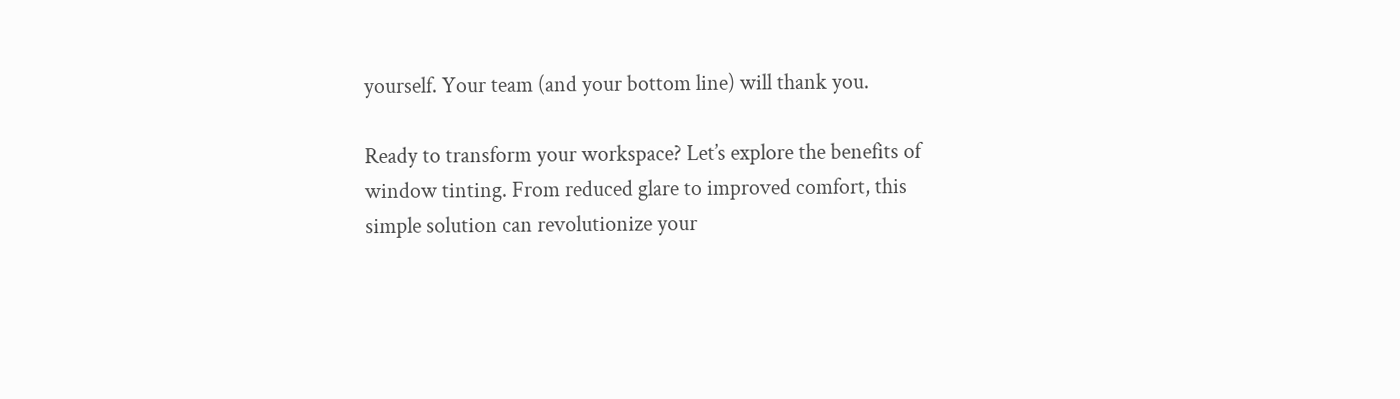yourself. Your team (and your bottom line) will thank you.

Ready to transform your workspace? Let’s explore the benefits of window tinting. From reduced glare to improved comfort, this simple solution can revolutionize your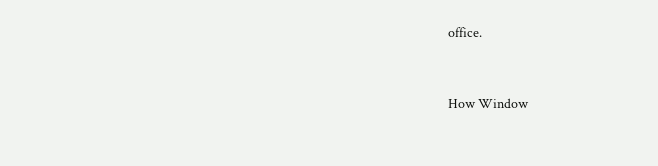office.


How Window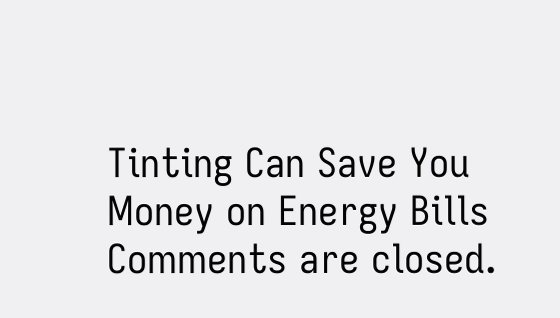Tinting Can Save You Money on Energy Bills
Comments are closed.